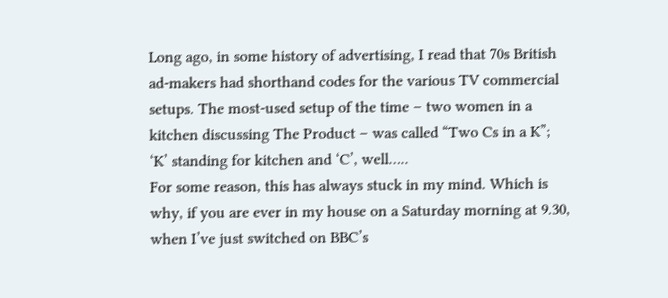Long ago, in some history of advertising, I read that 70s British ad-makers had shorthand codes for the various TV commercial setups. The most-used setup of the time – two women in a kitchen discussing The Product – was called “Two Cs in a K”; ‘K’ standing for kitchen and ‘C’, well…..
For some reason, this has always stuck in my mind. Which is why, if you are ever in my house on a Saturday morning at 9.30, when I’ve just switched on BBC’s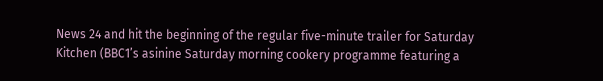News 24 and hit the beginning of the regular five-minute trailer for Saturday Kitchen (BBC1’s asinine Saturday morning cookery programme featuring a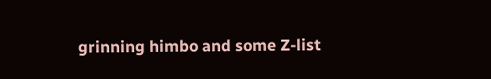grinning himbo and some Z-list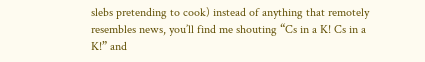slebs pretending to cook) instead of anything that remotely resembles news, you’ll find me shouting “Cs in a K! Cs in a K!” and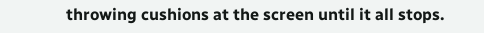throwing cushions at the screen until it all stops.